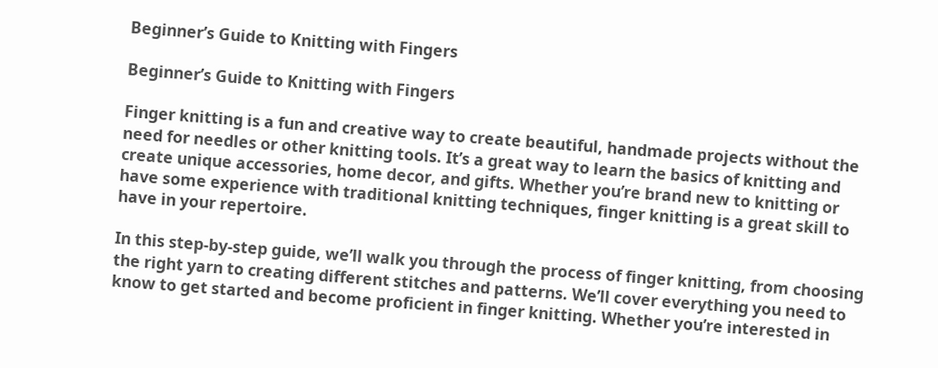Beginner’s Guide to Knitting with Fingers

Beginner’s Guide to Knitting with Fingers

Finger knitting is a fun and creative way to create beautiful, handmade projects without the need for needles or other knitting tools. It’s a great way to learn the basics of knitting and create unique accessories, home decor, and gifts. Whether you’re brand new to knitting or have some experience with traditional knitting techniques, finger knitting is a great skill to have in your repertoire.

In this step-by-step guide, we’ll walk you through the process of finger knitting, from choosing the right yarn to creating different stitches and patterns. We’ll cover everything you need to know to get started and become proficient in finger knitting. Whether you’re interested in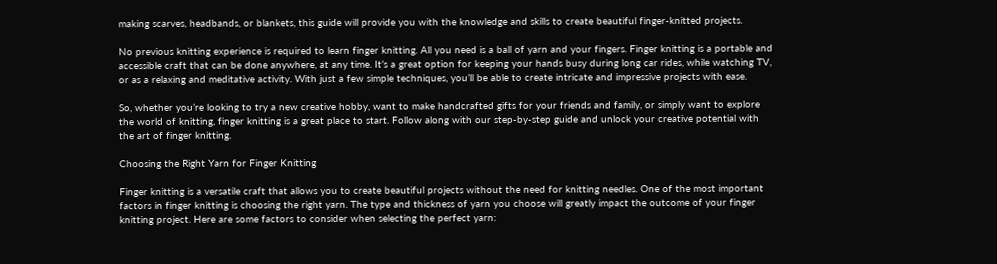making scarves, headbands, or blankets, this guide will provide you with the knowledge and skills to create beautiful finger-knitted projects.

No previous knitting experience is required to learn finger knitting. All you need is a ball of yarn and your fingers. Finger knitting is a portable and accessible craft that can be done anywhere, at any time. It’s a great option for keeping your hands busy during long car rides, while watching TV, or as a relaxing and meditative activity. With just a few simple techniques, you’ll be able to create intricate and impressive projects with ease.

So, whether you’re looking to try a new creative hobby, want to make handcrafted gifts for your friends and family, or simply want to explore the world of knitting, finger knitting is a great place to start. Follow along with our step-by-step guide and unlock your creative potential with the art of finger knitting.

Choosing the Right Yarn for Finger Knitting

Finger knitting is a versatile craft that allows you to create beautiful projects without the need for knitting needles. One of the most important factors in finger knitting is choosing the right yarn. The type and thickness of yarn you choose will greatly impact the outcome of your finger knitting project. Here are some factors to consider when selecting the perfect yarn: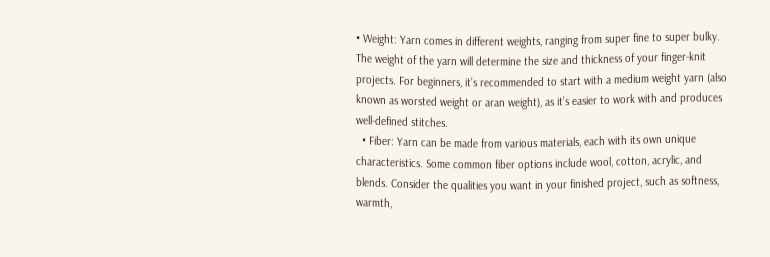• Weight: Yarn comes in different weights, ranging from super fine to super bulky. The weight of the yarn will determine the size and thickness of your finger-knit projects. For beginners, it’s recommended to start with a medium weight yarn (also known as worsted weight or aran weight), as it’s easier to work with and produces well-defined stitches.
  • Fiber: Yarn can be made from various materials, each with its own unique characteristics. Some common fiber options include wool, cotton, acrylic, and blends. Consider the qualities you want in your finished project, such as softness, warmth,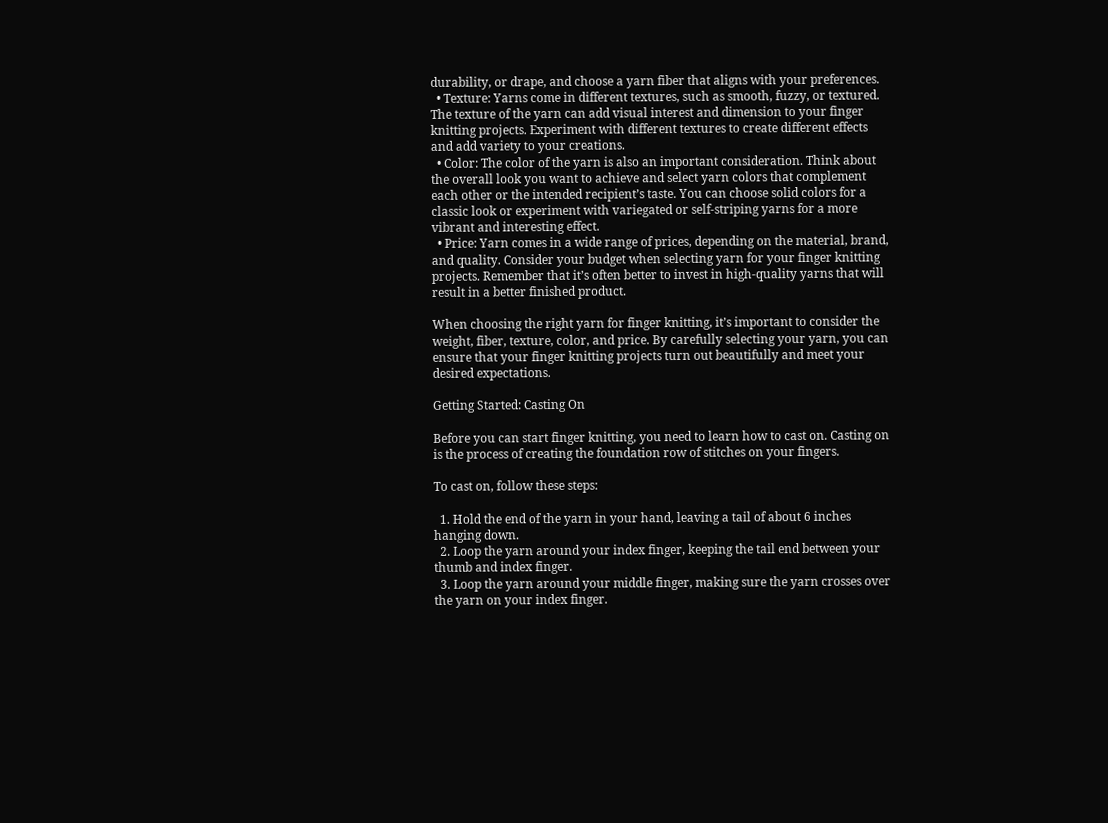durability, or drape, and choose a yarn fiber that aligns with your preferences.
  • Texture: Yarns come in different textures, such as smooth, fuzzy, or textured. The texture of the yarn can add visual interest and dimension to your finger knitting projects. Experiment with different textures to create different effects and add variety to your creations.
  • Color: The color of the yarn is also an important consideration. Think about the overall look you want to achieve and select yarn colors that complement each other or the intended recipient’s taste. You can choose solid colors for a classic look or experiment with variegated or self-striping yarns for a more vibrant and interesting effect.
  • Price: Yarn comes in a wide range of prices, depending on the material, brand, and quality. Consider your budget when selecting yarn for your finger knitting projects. Remember that it’s often better to invest in high-quality yarns that will result in a better finished product.

When choosing the right yarn for finger knitting, it’s important to consider the weight, fiber, texture, color, and price. By carefully selecting your yarn, you can ensure that your finger knitting projects turn out beautifully and meet your desired expectations.

Getting Started: Casting On

Before you can start finger knitting, you need to learn how to cast on. Casting on is the process of creating the foundation row of stitches on your fingers.

To cast on, follow these steps:

  1. Hold the end of the yarn in your hand, leaving a tail of about 6 inches hanging down.
  2. Loop the yarn around your index finger, keeping the tail end between your thumb and index finger.
  3. Loop the yarn around your middle finger, making sure the yarn crosses over the yarn on your index finger.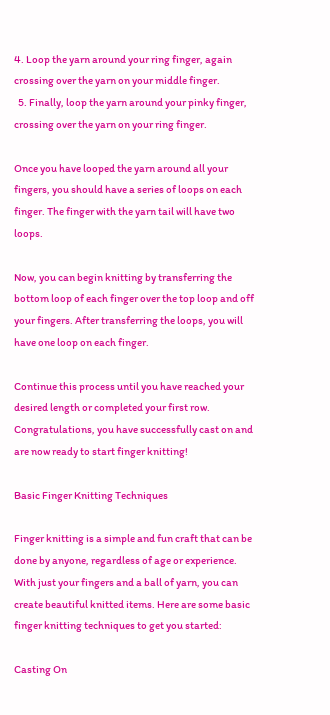4. Loop the yarn around your ring finger, again crossing over the yarn on your middle finger.
  5. Finally, loop the yarn around your pinky finger, crossing over the yarn on your ring finger.

Once you have looped the yarn around all your fingers, you should have a series of loops on each finger. The finger with the yarn tail will have two loops.

Now, you can begin knitting by transferring the bottom loop of each finger over the top loop and off your fingers. After transferring the loops, you will have one loop on each finger.

Continue this process until you have reached your desired length or completed your first row. Congratulations, you have successfully cast on and are now ready to start finger knitting!

Basic Finger Knitting Techniques

Finger knitting is a simple and fun craft that can be done by anyone, regardless of age or experience. With just your fingers and a ball of yarn, you can create beautiful knitted items. Here are some basic finger knitting techniques to get you started:

Casting On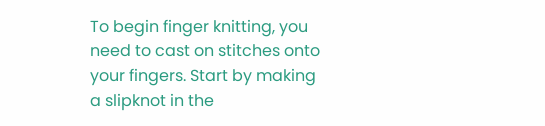To begin finger knitting, you need to cast on stitches onto your fingers. Start by making a slipknot in the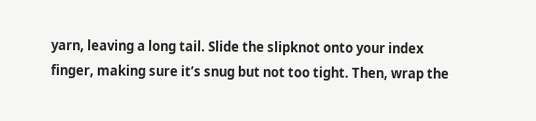yarn, leaving a long tail. Slide the slipknot onto your index finger, making sure it’s snug but not too tight. Then, wrap the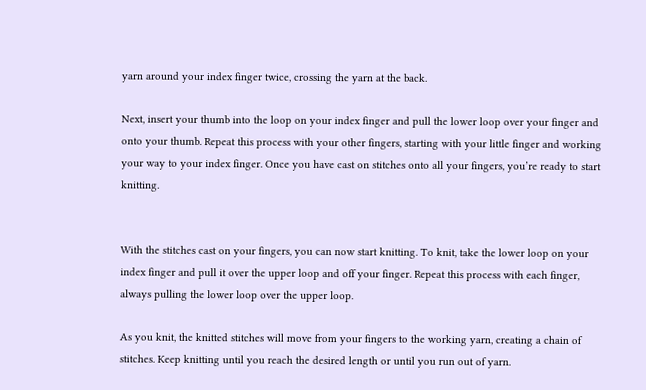yarn around your index finger twice, crossing the yarn at the back.

Next, insert your thumb into the loop on your index finger and pull the lower loop over your finger and onto your thumb. Repeat this process with your other fingers, starting with your little finger and working your way to your index finger. Once you have cast on stitches onto all your fingers, you’re ready to start knitting.


With the stitches cast on your fingers, you can now start knitting. To knit, take the lower loop on your index finger and pull it over the upper loop and off your finger. Repeat this process with each finger, always pulling the lower loop over the upper loop.

As you knit, the knitted stitches will move from your fingers to the working yarn, creating a chain of stitches. Keep knitting until you reach the desired length or until you run out of yarn.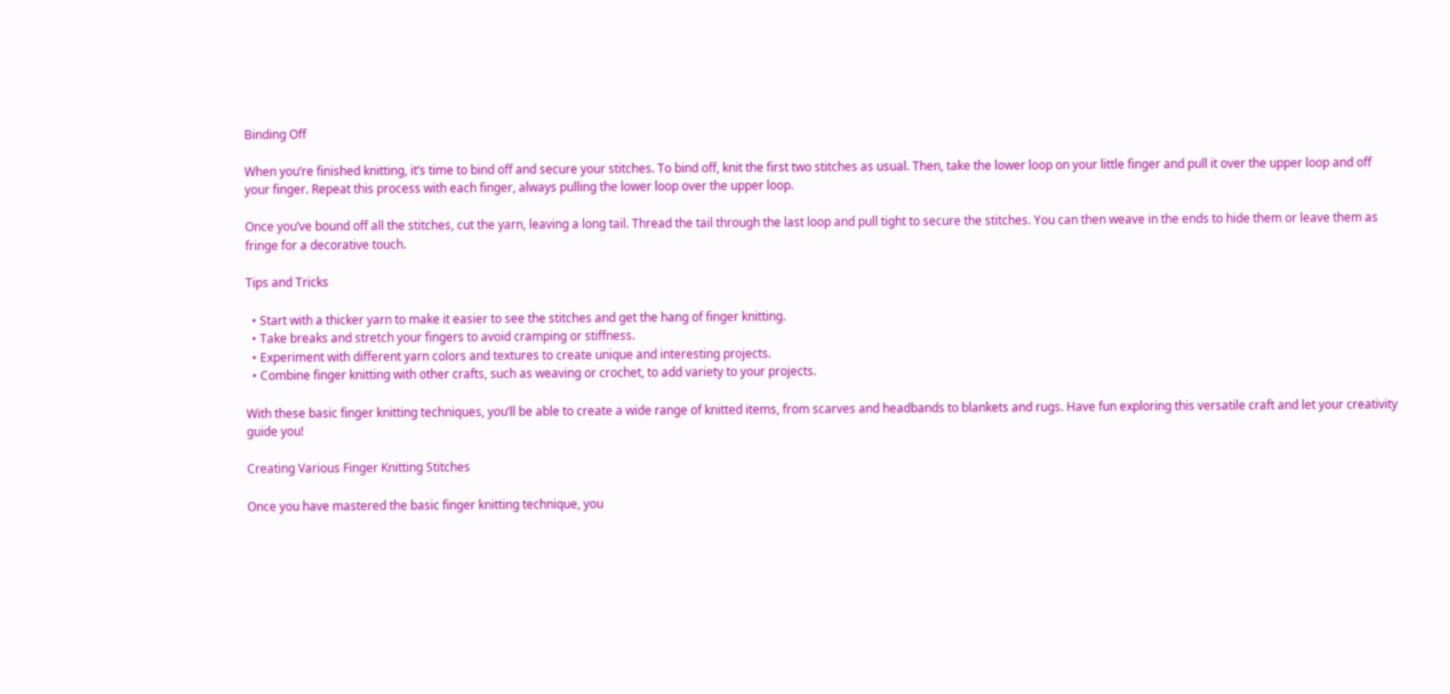Binding Off

When you’re finished knitting, it’s time to bind off and secure your stitches. To bind off, knit the first two stitches as usual. Then, take the lower loop on your little finger and pull it over the upper loop and off your finger. Repeat this process with each finger, always pulling the lower loop over the upper loop.

Once you’ve bound off all the stitches, cut the yarn, leaving a long tail. Thread the tail through the last loop and pull tight to secure the stitches. You can then weave in the ends to hide them or leave them as fringe for a decorative touch.

Tips and Tricks

  • Start with a thicker yarn to make it easier to see the stitches and get the hang of finger knitting.
  • Take breaks and stretch your fingers to avoid cramping or stiffness.
  • Experiment with different yarn colors and textures to create unique and interesting projects.
  • Combine finger knitting with other crafts, such as weaving or crochet, to add variety to your projects.

With these basic finger knitting techniques, you’ll be able to create a wide range of knitted items, from scarves and headbands to blankets and rugs. Have fun exploring this versatile craft and let your creativity guide you!

Creating Various Finger Knitting Stitches

Once you have mastered the basic finger knitting technique, you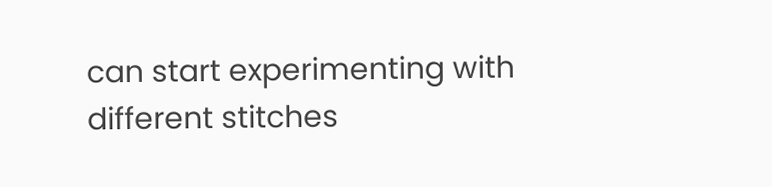can start experimenting with different stitches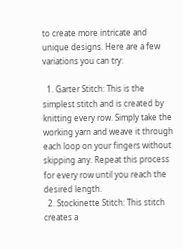to create more intricate and unique designs. Here are a few variations you can try:

  1. Garter Stitch: This is the simplest stitch and is created by knitting every row. Simply take the working yarn and weave it through each loop on your fingers without skipping any. Repeat this process for every row until you reach the desired length.
  2. Stockinette Stitch: This stitch creates a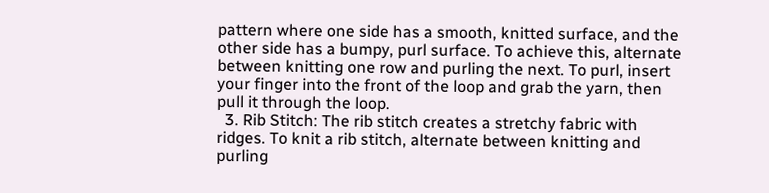pattern where one side has a smooth, knitted surface, and the other side has a bumpy, purl surface. To achieve this, alternate between knitting one row and purling the next. To purl, insert your finger into the front of the loop and grab the yarn, then pull it through the loop.
  3. Rib Stitch: The rib stitch creates a stretchy fabric with ridges. To knit a rib stitch, alternate between knitting and purling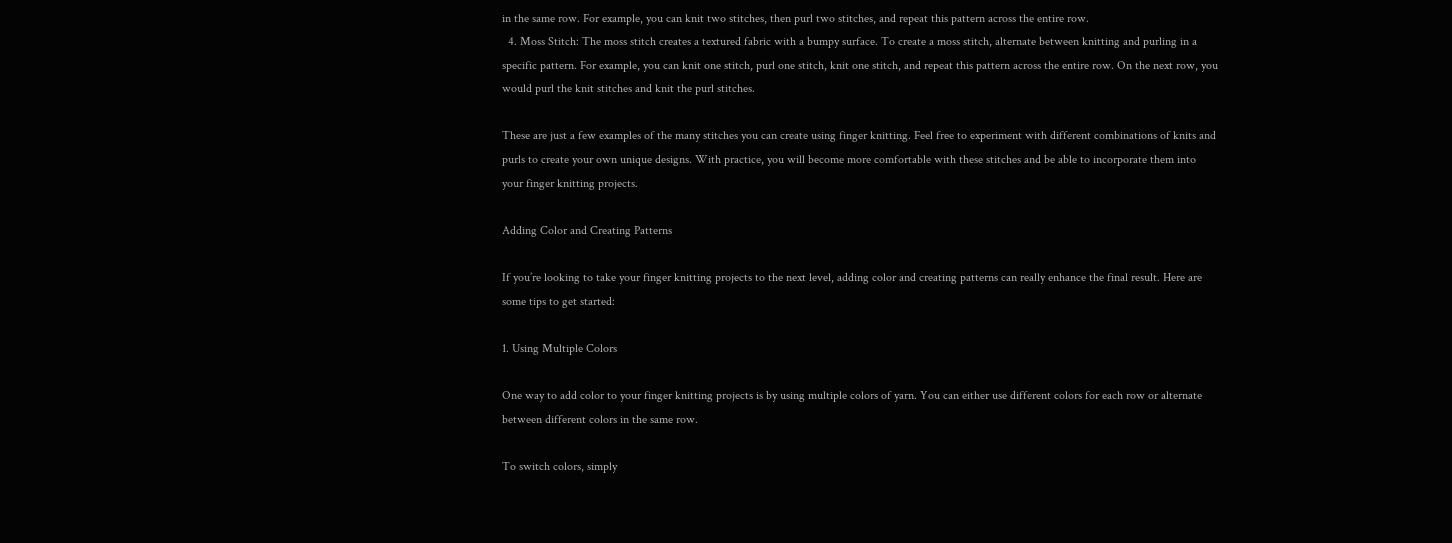in the same row. For example, you can knit two stitches, then purl two stitches, and repeat this pattern across the entire row.
  4. Moss Stitch: The moss stitch creates a textured fabric with a bumpy surface. To create a moss stitch, alternate between knitting and purling in a specific pattern. For example, you can knit one stitch, purl one stitch, knit one stitch, and repeat this pattern across the entire row. On the next row, you would purl the knit stitches and knit the purl stitches.

These are just a few examples of the many stitches you can create using finger knitting. Feel free to experiment with different combinations of knits and purls to create your own unique designs. With practice, you will become more comfortable with these stitches and be able to incorporate them into your finger knitting projects.

Adding Color and Creating Patterns

If you’re looking to take your finger knitting projects to the next level, adding color and creating patterns can really enhance the final result. Here are some tips to get started:

1. Using Multiple Colors

One way to add color to your finger knitting projects is by using multiple colors of yarn. You can either use different colors for each row or alternate between different colors in the same row.

To switch colors, simply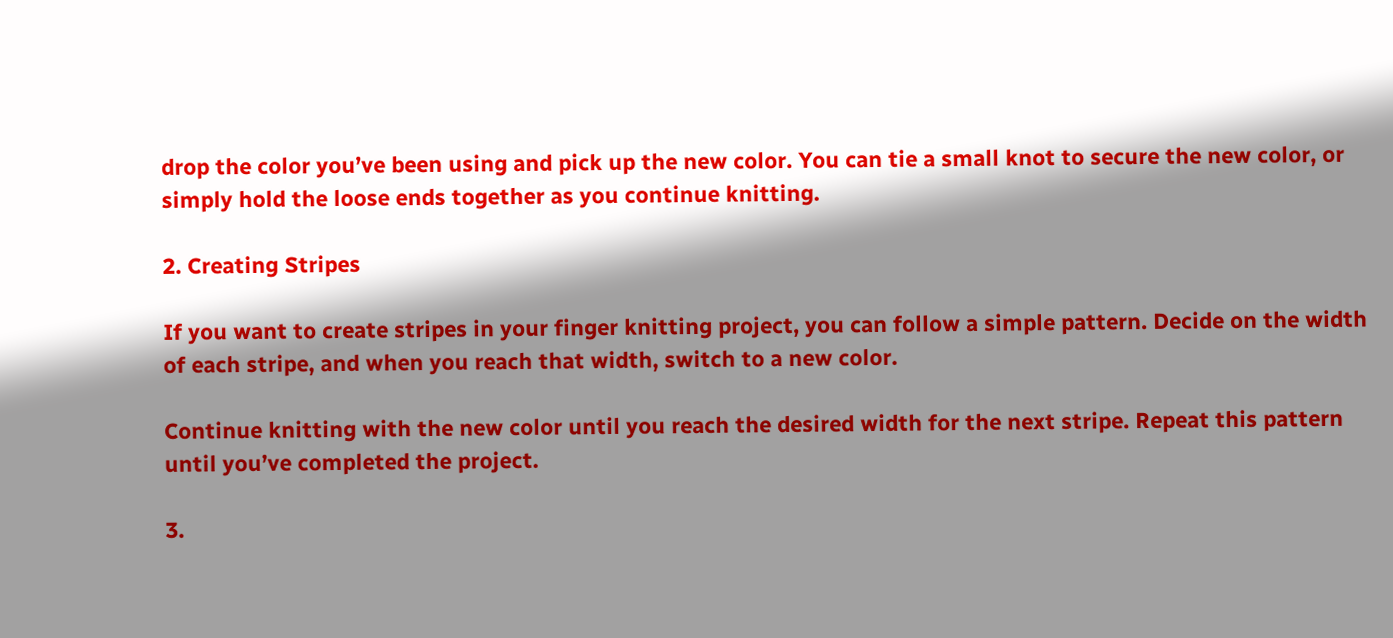drop the color you’ve been using and pick up the new color. You can tie a small knot to secure the new color, or simply hold the loose ends together as you continue knitting.

2. Creating Stripes

If you want to create stripes in your finger knitting project, you can follow a simple pattern. Decide on the width of each stripe, and when you reach that width, switch to a new color.

Continue knitting with the new color until you reach the desired width for the next stripe. Repeat this pattern until you’ve completed the project.

3.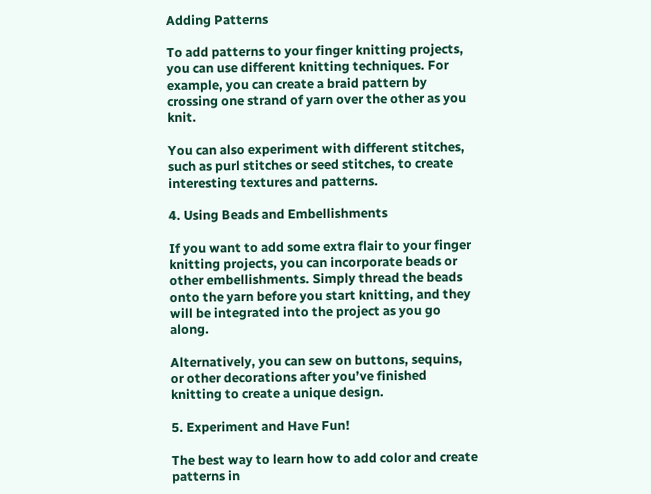Adding Patterns

To add patterns to your finger knitting projects, you can use different knitting techniques. For example, you can create a braid pattern by crossing one strand of yarn over the other as you knit.

You can also experiment with different stitches, such as purl stitches or seed stitches, to create interesting textures and patterns.

4. Using Beads and Embellishments

If you want to add some extra flair to your finger knitting projects, you can incorporate beads or other embellishments. Simply thread the beads onto the yarn before you start knitting, and they will be integrated into the project as you go along.

Alternatively, you can sew on buttons, sequins, or other decorations after you’ve finished knitting to create a unique design.

5. Experiment and Have Fun!

The best way to learn how to add color and create patterns in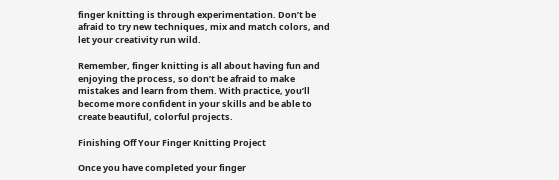finger knitting is through experimentation. Don’t be afraid to try new techniques, mix and match colors, and let your creativity run wild.

Remember, finger knitting is all about having fun and enjoying the process, so don’t be afraid to make mistakes and learn from them. With practice, you’ll become more confident in your skills and be able to create beautiful, colorful projects.

Finishing Off Your Finger Knitting Project

Once you have completed your finger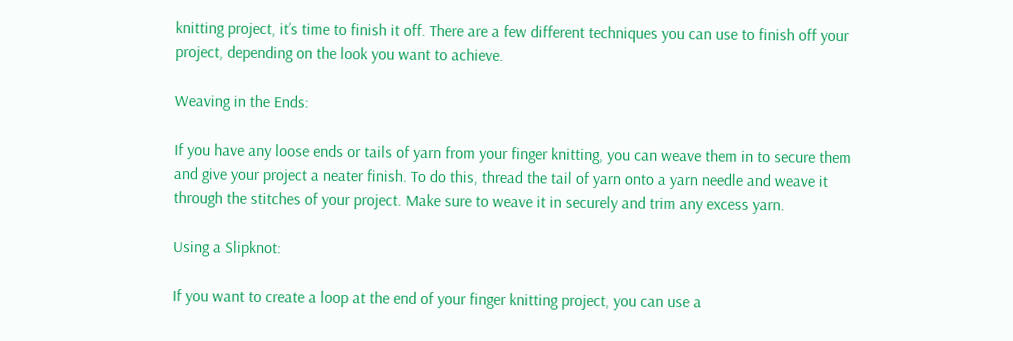knitting project, it’s time to finish it off. There are a few different techniques you can use to finish off your project, depending on the look you want to achieve.

Weaving in the Ends:

If you have any loose ends or tails of yarn from your finger knitting, you can weave them in to secure them and give your project a neater finish. To do this, thread the tail of yarn onto a yarn needle and weave it through the stitches of your project. Make sure to weave it in securely and trim any excess yarn.

Using a Slipknot:

If you want to create a loop at the end of your finger knitting project, you can use a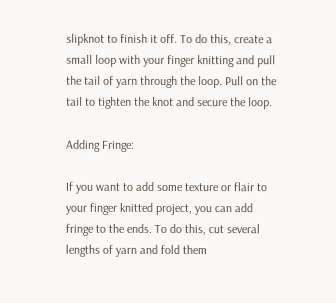slipknot to finish it off. To do this, create a small loop with your finger knitting and pull the tail of yarn through the loop. Pull on the tail to tighten the knot and secure the loop.

Adding Fringe:

If you want to add some texture or flair to your finger knitted project, you can add fringe to the ends. To do this, cut several lengths of yarn and fold them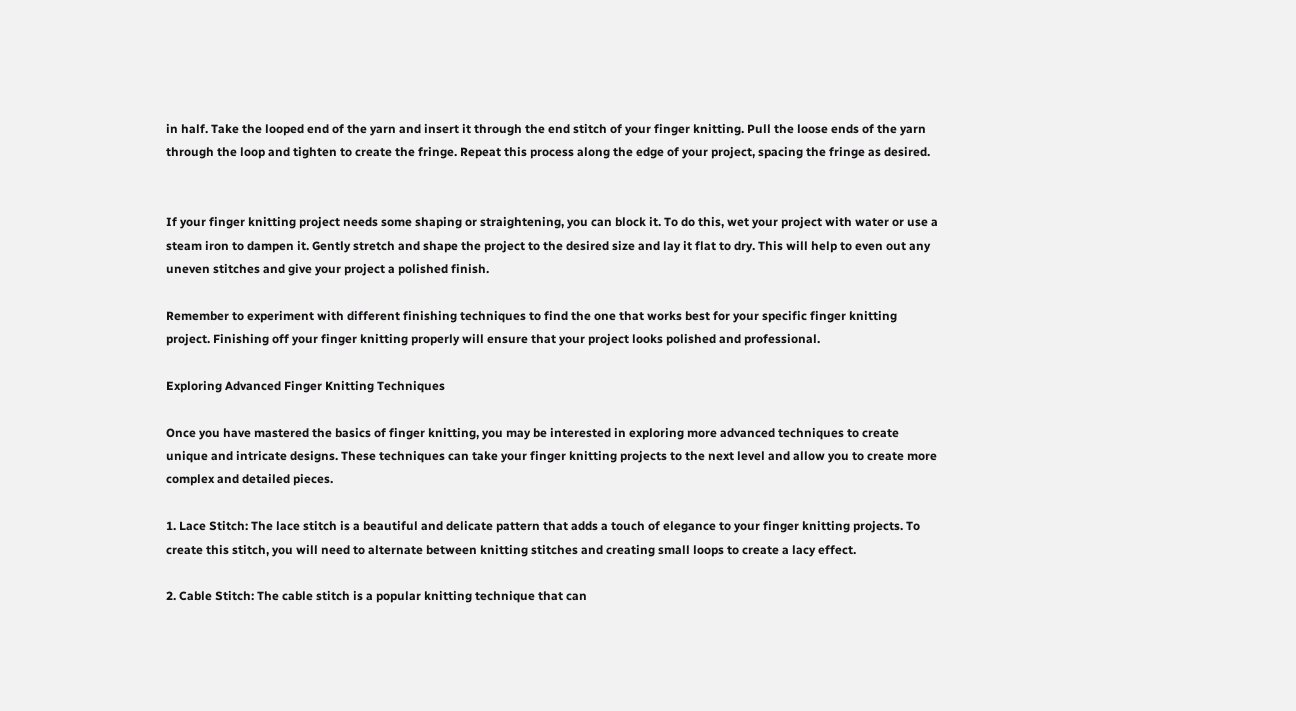in half. Take the looped end of the yarn and insert it through the end stitch of your finger knitting. Pull the loose ends of the yarn through the loop and tighten to create the fringe. Repeat this process along the edge of your project, spacing the fringe as desired.


If your finger knitting project needs some shaping or straightening, you can block it. To do this, wet your project with water or use a steam iron to dampen it. Gently stretch and shape the project to the desired size and lay it flat to dry. This will help to even out any uneven stitches and give your project a polished finish.

Remember to experiment with different finishing techniques to find the one that works best for your specific finger knitting project. Finishing off your finger knitting properly will ensure that your project looks polished and professional.

Exploring Advanced Finger Knitting Techniques

Once you have mastered the basics of finger knitting, you may be interested in exploring more advanced techniques to create unique and intricate designs. These techniques can take your finger knitting projects to the next level and allow you to create more complex and detailed pieces.

1. Lace Stitch: The lace stitch is a beautiful and delicate pattern that adds a touch of elegance to your finger knitting projects. To create this stitch, you will need to alternate between knitting stitches and creating small loops to create a lacy effect.

2. Cable Stitch: The cable stitch is a popular knitting technique that can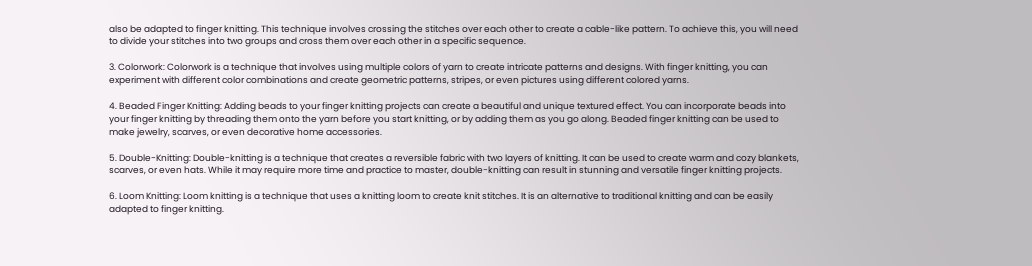also be adapted to finger knitting. This technique involves crossing the stitches over each other to create a cable-like pattern. To achieve this, you will need to divide your stitches into two groups and cross them over each other in a specific sequence.

3. Colorwork: Colorwork is a technique that involves using multiple colors of yarn to create intricate patterns and designs. With finger knitting, you can experiment with different color combinations and create geometric patterns, stripes, or even pictures using different colored yarns.

4. Beaded Finger Knitting: Adding beads to your finger knitting projects can create a beautiful and unique textured effect. You can incorporate beads into your finger knitting by threading them onto the yarn before you start knitting, or by adding them as you go along. Beaded finger knitting can be used to make jewelry, scarves, or even decorative home accessories.

5. Double-Knitting: Double-knitting is a technique that creates a reversible fabric with two layers of knitting. It can be used to create warm and cozy blankets, scarves, or even hats. While it may require more time and practice to master, double-knitting can result in stunning and versatile finger knitting projects.

6. Loom Knitting: Loom knitting is a technique that uses a knitting loom to create knit stitches. It is an alternative to traditional knitting and can be easily adapted to finger knitting.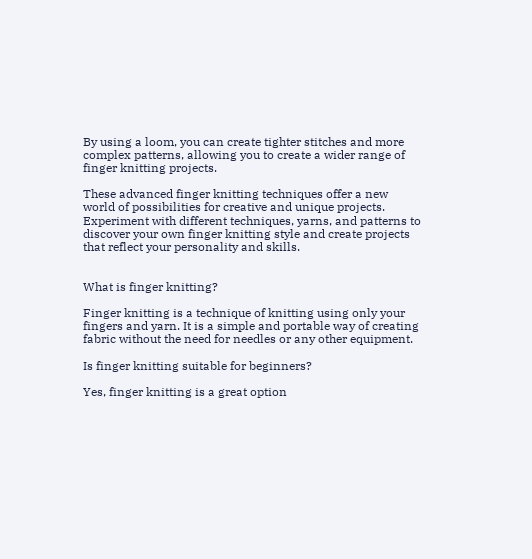By using a loom, you can create tighter stitches and more complex patterns, allowing you to create a wider range of finger knitting projects.

These advanced finger knitting techniques offer a new world of possibilities for creative and unique projects. Experiment with different techniques, yarns, and patterns to discover your own finger knitting style and create projects that reflect your personality and skills.


What is finger knitting?

Finger knitting is a technique of knitting using only your fingers and yarn. It is a simple and portable way of creating fabric without the need for needles or any other equipment.

Is finger knitting suitable for beginners?

Yes, finger knitting is a great option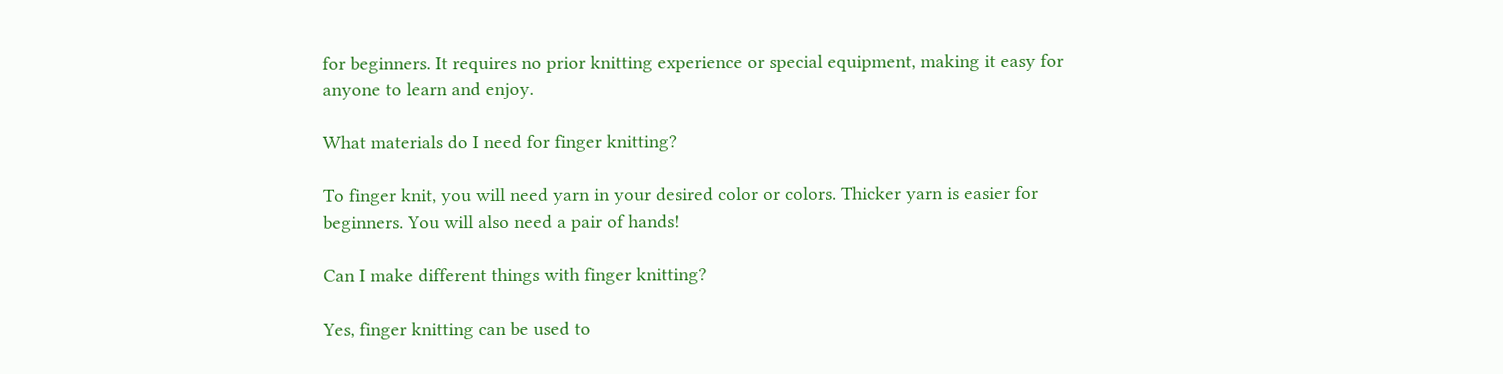for beginners. It requires no prior knitting experience or special equipment, making it easy for anyone to learn and enjoy.

What materials do I need for finger knitting?

To finger knit, you will need yarn in your desired color or colors. Thicker yarn is easier for beginners. You will also need a pair of hands!

Can I make different things with finger knitting?

Yes, finger knitting can be used to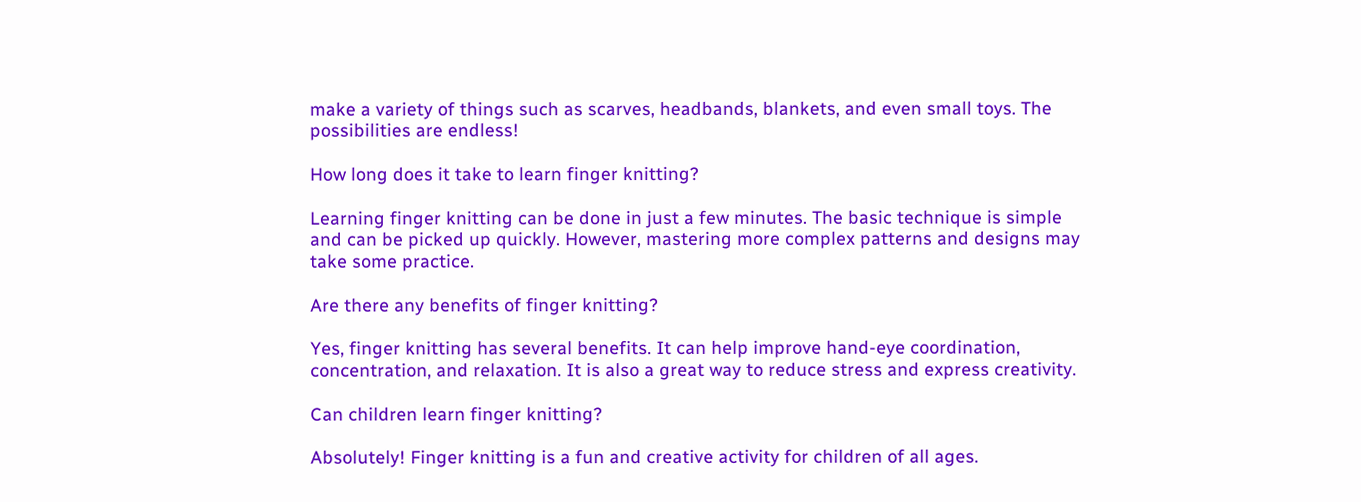make a variety of things such as scarves, headbands, blankets, and even small toys. The possibilities are endless!

How long does it take to learn finger knitting?

Learning finger knitting can be done in just a few minutes. The basic technique is simple and can be picked up quickly. However, mastering more complex patterns and designs may take some practice.

Are there any benefits of finger knitting?

Yes, finger knitting has several benefits. It can help improve hand-eye coordination, concentration, and relaxation. It is also a great way to reduce stress and express creativity.

Can children learn finger knitting?

Absolutely! Finger knitting is a fun and creative activity for children of all ages.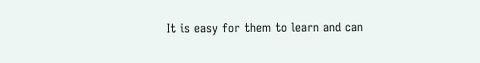It is easy for them to learn and can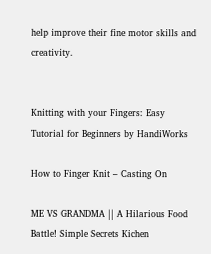help improve their fine motor skills and creativity.


Knitting with your Fingers: Easy Tutorial for Beginners by HandiWorks

How to Finger Knit – Casting On

ME VS GRANDMA || A Hilarious Food Battle! Simple Secrets Kichen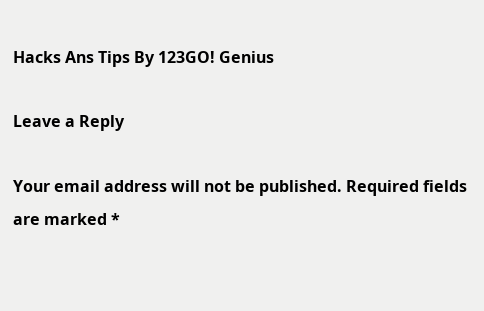Hacks Ans Tips By 123GO! Genius

Leave a Reply

Your email address will not be published. Required fields are marked *